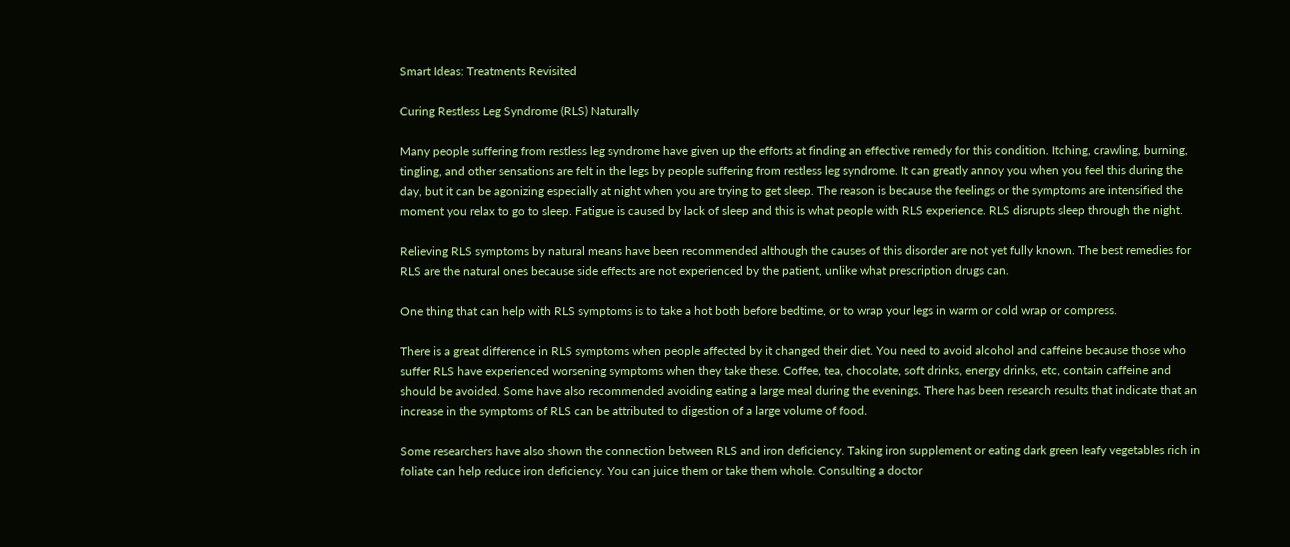Smart Ideas: Treatments Revisited

Curing Restless Leg Syndrome (RLS) Naturally

Many people suffering from restless leg syndrome have given up the efforts at finding an effective remedy for this condition. Itching, crawling, burning, tingling, and other sensations are felt in the legs by people suffering from restless leg syndrome. It can greatly annoy you when you feel this during the day, but it can be agonizing especially at night when you are trying to get sleep. The reason is because the feelings or the symptoms are intensified the moment you relax to go to sleep. Fatigue is caused by lack of sleep and this is what people with RLS experience. RLS disrupts sleep through the night.

Relieving RLS symptoms by natural means have been recommended although the causes of this disorder are not yet fully known. The best remedies for RLS are the natural ones because side effects are not experienced by the patient, unlike what prescription drugs can.

One thing that can help with RLS symptoms is to take a hot both before bedtime, or to wrap your legs in warm or cold wrap or compress.

There is a great difference in RLS symptoms when people affected by it changed their diet. You need to avoid alcohol and caffeine because those who suffer RLS have experienced worsening symptoms when they take these. Coffee, tea, chocolate, soft drinks, energy drinks, etc, contain caffeine and should be avoided. Some have also recommended avoiding eating a large meal during the evenings. There has been research results that indicate that an increase in the symptoms of RLS can be attributed to digestion of a large volume of food.

Some researchers have also shown the connection between RLS and iron deficiency. Taking iron supplement or eating dark green leafy vegetables rich in foliate can help reduce iron deficiency. You can juice them or take them whole. Consulting a doctor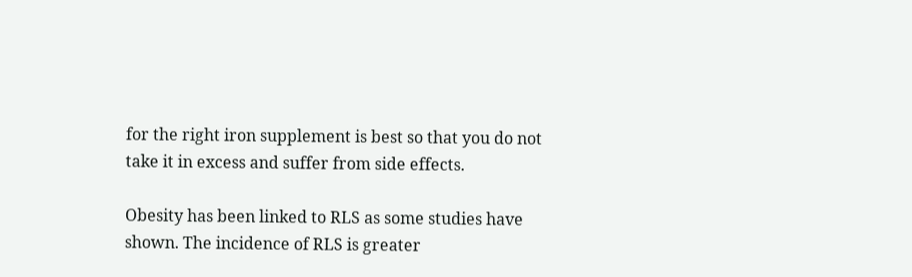for the right iron supplement is best so that you do not take it in excess and suffer from side effects.

Obesity has been linked to RLS as some studies have shown. The incidence of RLS is greater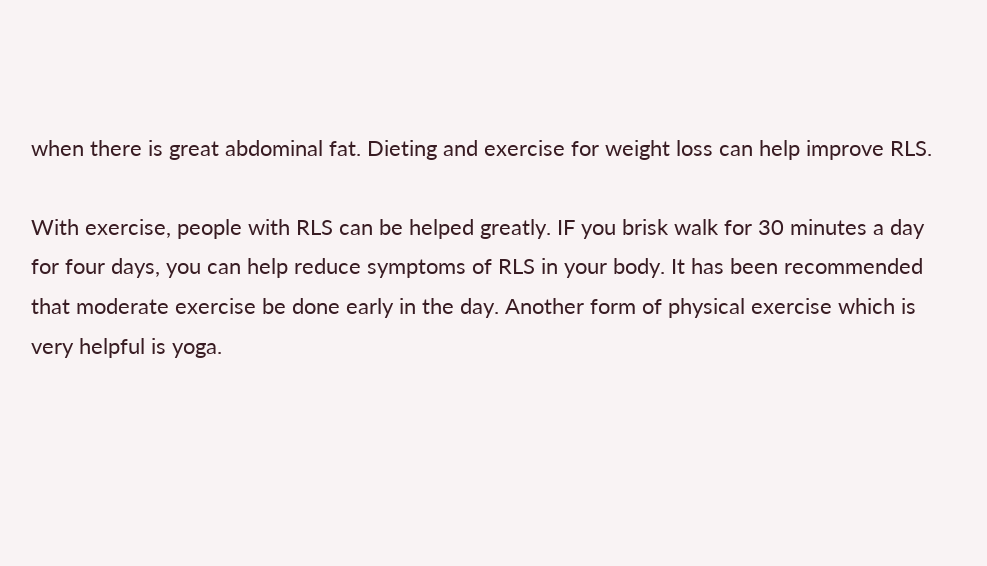when there is great abdominal fat. Dieting and exercise for weight loss can help improve RLS.

With exercise, people with RLS can be helped greatly. IF you brisk walk for 30 minutes a day for four days, you can help reduce symptoms of RLS in your body. It has been recommended that moderate exercise be done early in the day. Another form of physical exercise which is very helpful is yoga.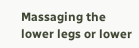Massaging the lower legs or lower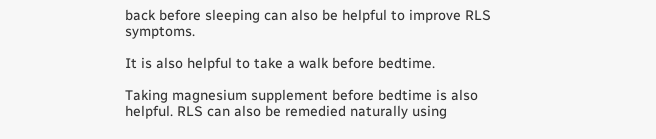back before sleeping can also be helpful to improve RLS symptoms.

It is also helpful to take a walk before bedtime.

Taking magnesium supplement before bedtime is also helpful. RLS can also be remedied naturally using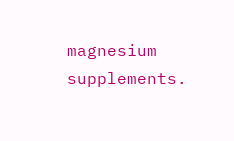magnesium supplements.